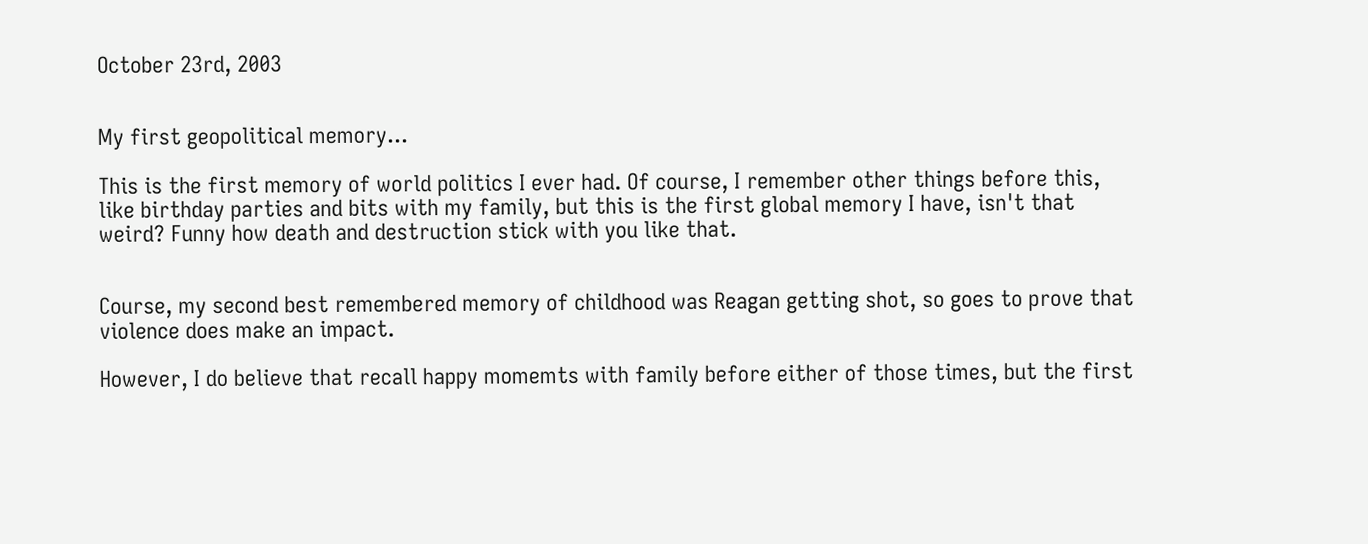October 23rd, 2003


My first geopolitical memory...

This is the first memory of world politics I ever had. Of course, I remember other things before this, like birthday parties and bits with my family, but this is the first global memory I have, isn't that weird? Funny how death and destruction stick with you like that.


Course, my second best remembered memory of childhood was Reagan getting shot, so goes to prove that violence does make an impact.

However, I do believe that recall happy momemts with family before either of those times, but the first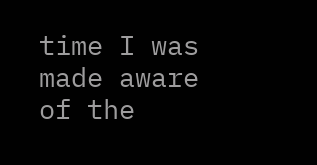time I was made aware of the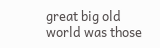great big old world was those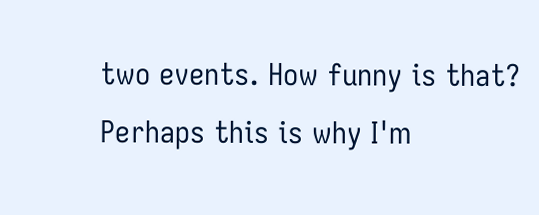two events. How funny is that? Perhaps this is why I'm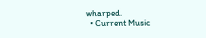wharped.
  • Current Music